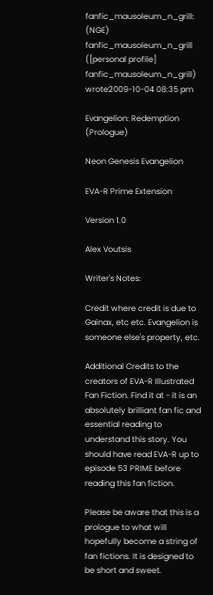fanfic_mausoleum_n_grill: (NGE)
fanfic_mausoleum_n_grill ([personal profile] fanfic_mausoleum_n_grill) wrote2009-10-04 08:35 pm

Evangelion: Redemption (Prologue)

Neon Genesis Evangelion

EVA-R Prime Extension

Version 1.0

Alex Voutsis

Writer's Notes:

Credit where credit is due to Gainax, etc etc. Evangelion is someone else's property, etc.

Additional Credits to the creators of EVA-R Illustrated Fan Fiction. Find it at - it is an absolutely brilliant fan fic and essential reading to understand this story. You should have read EVA-R up to episode 53 PRIME before reading this fan fiction.

Please be aware that this is a prologue to what will hopefully become a string of fan fictions. It is designed to be short and sweet.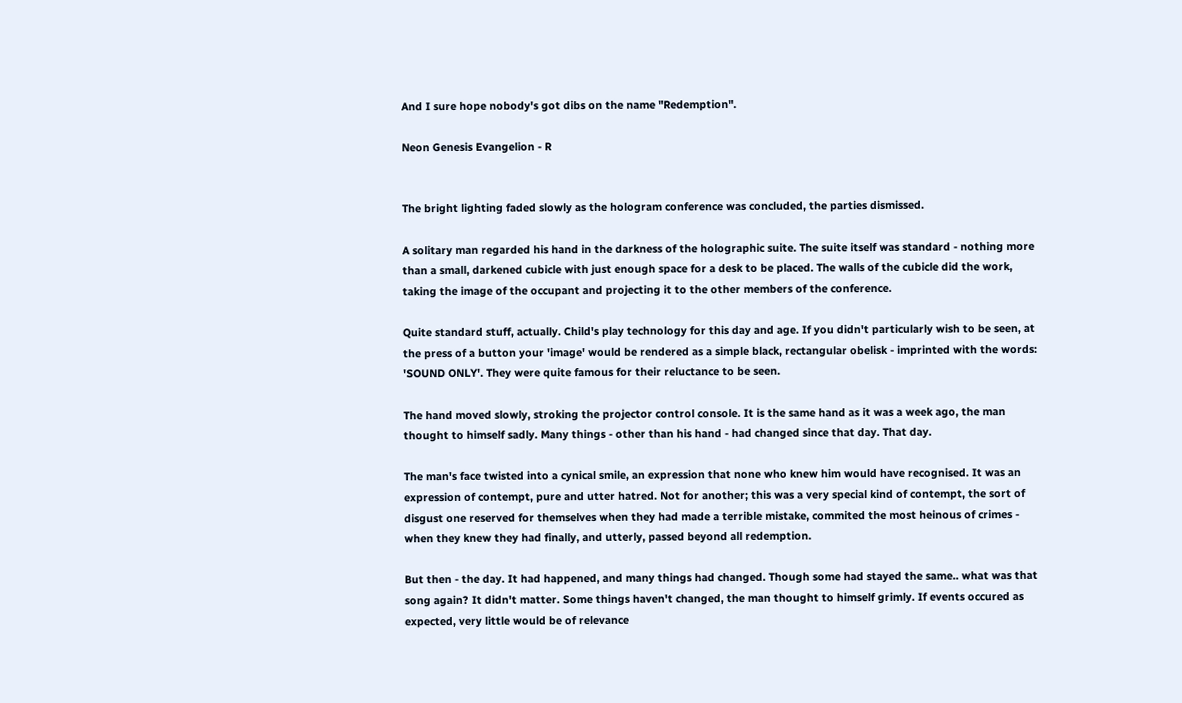And I sure hope nobody's got dibs on the name "Redemption".

Neon Genesis Evangelion - R


The bright lighting faded slowly as the hologram conference was concluded, the parties dismissed.

A solitary man regarded his hand in the darkness of the holographic suite. The suite itself was standard - nothing more than a small, darkened cubicle with just enough space for a desk to be placed. The walls of the cubicle did the work, taking the image of the occupant and projecting it to the other members of the conference.

Quite standard stuff, actually. Child's play technology for this day and age. If you didn't particularly wish to be seen, at the press of a button your 'image' would be rendered as a simple black, rectangular obelisk - imprinted with the words: 'SOUND ONLY'. They were quite famous for their reluctance to be seen.

The hand moved slowly, stroking the projector control console. It is the same hand as it was a week ago, the man thought to himself sadly. Many things - other than his hand - had changed since that day. That day.

The man's face twisted into a cynical smile, an expression that none who knew him would have recognised. It was an expression of contempt, pure and utter hatred. Not for another; this was a very special kind of contempt, the sort of disgust one reserved for themselves when they had made a terrible mistake, commited the most heinous of crimes - when they knew they had finally, and utterly, passed beyond all redemption.

But then - the day. It had happened, and many things had changed. Though some had stayed the same.. what was that song again? It didn't matter. Some things haven't changed, the man thought to himself grimly. If events occured as expected, very little would be of relevance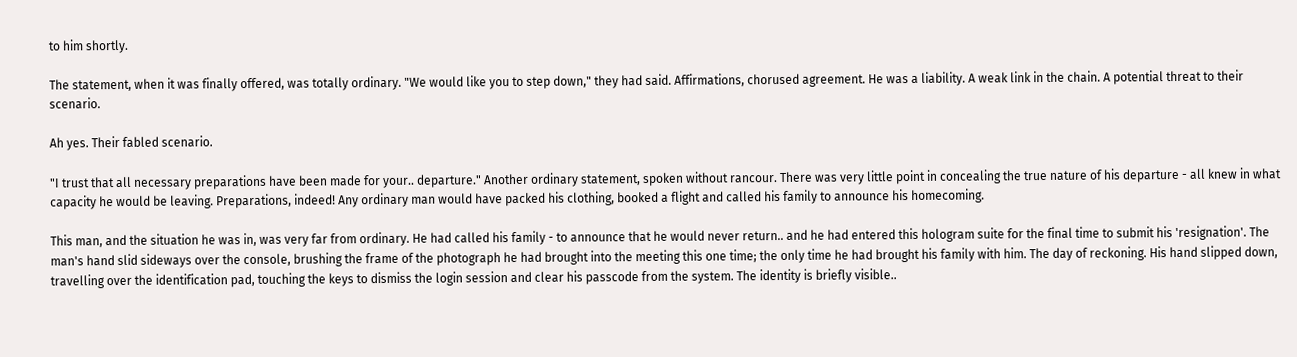to him shortly.

The statement, when it was finally offered, was totally ordinary. "We would like you to step down," they had said. Affirmations, chorused agreement. He was a liability. A weak link in the chain. A potential threat to their scenario.

Ah yes. Their fabled scenario.

"I trust that all necessary preparations have been made for your.. departure." Another ordinary statement, spoken without rancour. There was very little point in concealing the true nature of his departure - all knew in what capacity he would be leaving. Preparations, indeed! Any ordinary man would have packed his clothing, booked a flight and called his family to announce his homecoming.

This man, and the situation he was in, was very far from ordinary. He had called his family - to announce that he would never return.. and he had entered this hologram suite for the final time to submit his 'resignation'. The man's hand slid sideways over the console, brushing the frame of the photograph he had brought into the meeting this one time; the only time he had brought his family with him. The day of reckoning. His hand slipped down, travelling over the identification pad, touching the keys to dismiss the login session and clear his passcode from the system. The identity is briefly visible..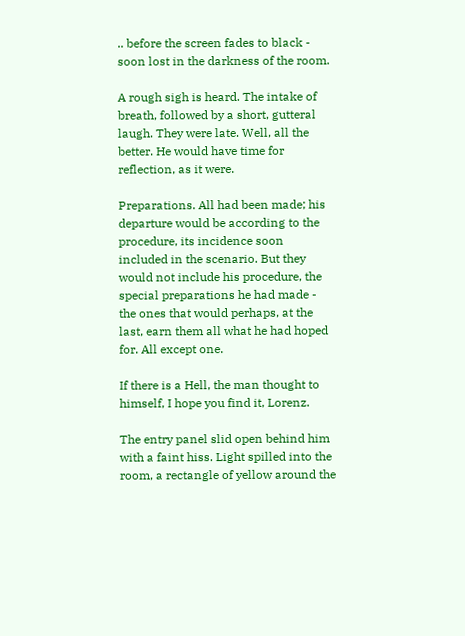.. before the screen fades to black - soon lost in the darkness of the room.

A rough sigh is heard. The intake of breath, followed by a short, gutteral laugh. They were late. Well, all the better. He would have time for reflection, as it were.

Preparations. All had been made; his departure would be according to the procedure, its incidence soon included in the scenario. But they would not include his procedure, the special preparations he had made - the ones that would perhaps, at the last, earn them all what he had hoped for. All except one.

If there is a Hell, the man thought to himself, I hope you find it, Lorenz.

The entry panel slid open behind him with a faint hiss. Light spilled into the room, a rectangle of yellow around the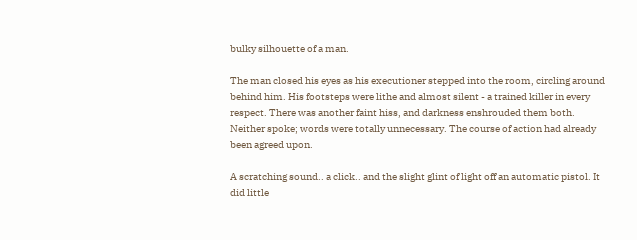bulky silhouette of a man.

The man closed his eyes as his executioner stepped into the room, circling around behind him. His footsteps were lithe and almost silent - a trained killer in every respect. There was another faint hiss, and darkness enshrouded them both. Neither spoke; words were totally unnecessary. The course of action had already been agreed upon.

A scratching sound.. a click.. and the slight glint of light off an automatic pistol. It did little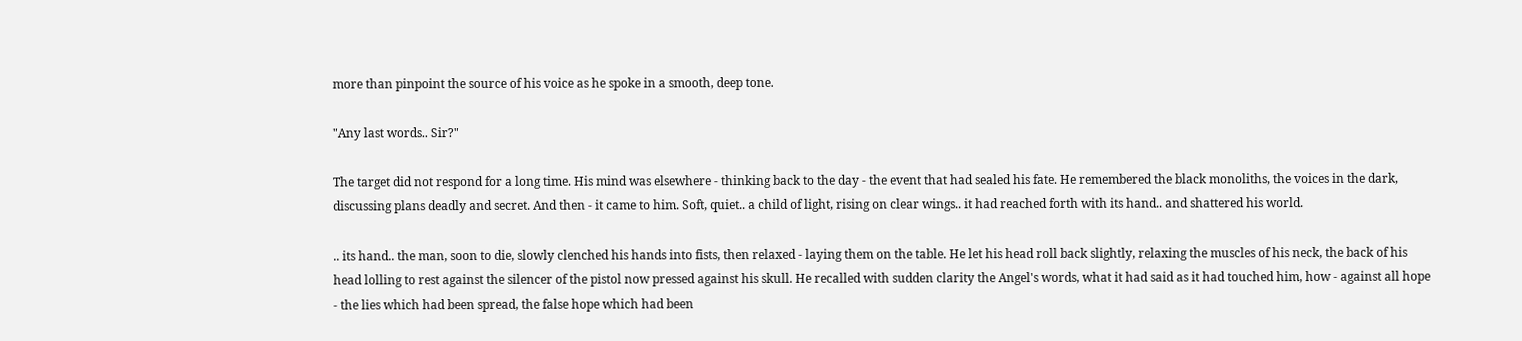more than pinpoint the source of his voice as he spoke in a smooth, deep tone.

"Any last words.. Sir?"

The target did not respond for a long time. His mind was elsewhere - thinking back to the day - the event that had sealed his fate. He remembered the black monoliths, the voices in the dark, discussing plans deadly and secret. And then - it came to him. Soft, quiet.. a child of light, rising on clear wings.. it had reached forth with its hand.. and shattered his world.

.. its hand.. the man, soon to die, slowly clenched his hands into fists, then relaxed - laying them on the table. He let his head roll back slightly, relaxing the muscles of his neck, the back of his head lolling to rest against the silencer of the pistol now pressed against his skull. He recalled with sudden clarity the Angel's words, what it had said as it had touched him, how - against all hope - the lies which had been spread, the false hope which had been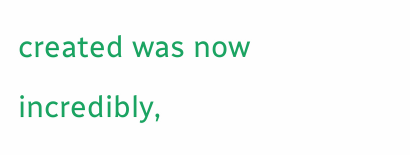created was now incredibly,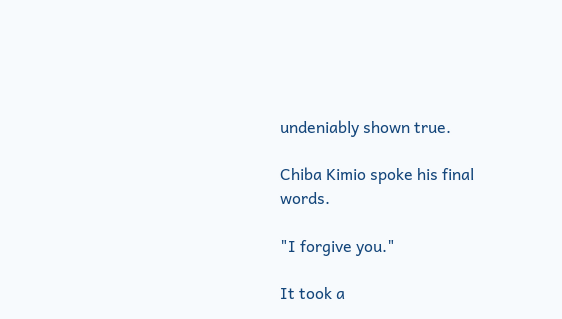undeniably shown true.

Chiba Kimio spoke his final words.

"I forgive you."

It took a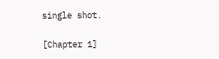single shot.

[Chapter 1]